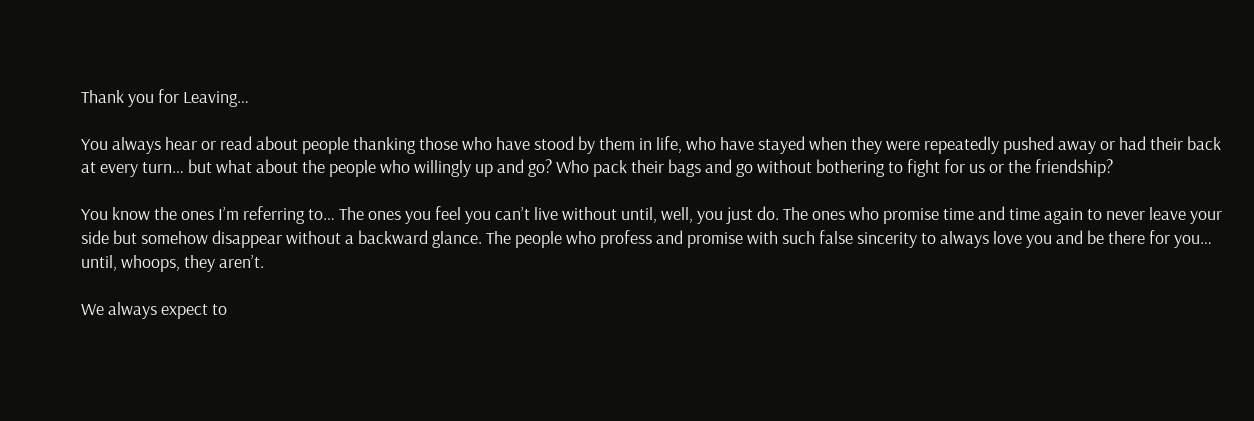Thank you for Leaving…

You always hear or read about people thanking those who have stood by them in life, who have stayed when they were repeatedly pushed away or had their back at every turn… but what about the people who willingly up and go? Who pack their bags and go without bothering to fight for us or the friendship?

You know the ones I’m referring to… The ones you feel you can’t live without until, well, you just do. The ones who promise time and time again to never leave your side but somehow disappear without a backward glance. The people who profess and promise with such false sincerity to always love you and be there for you… until, whoops, they aren’t.

We always expect to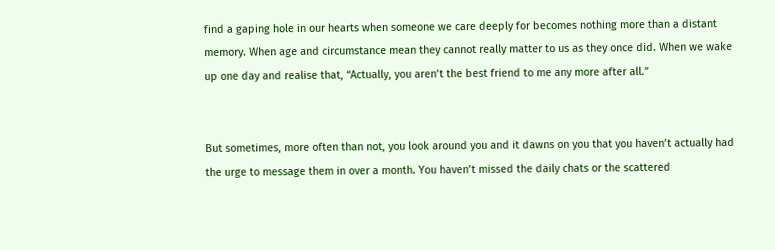find a gaping hole in our hearts when someone we care deeply for becomes nothing more than a distant memory. When age and circumstance mean they cannot really matter to us as they once did. When we wake up one day and realise that, “Actually, you aren’t the best friend to me any more after all.”


But sometimes, more often than not, you look around you and it dawns on you that you haven’t actually had the urge to message them in over a month. You haven’t missed the daily chats or the scattered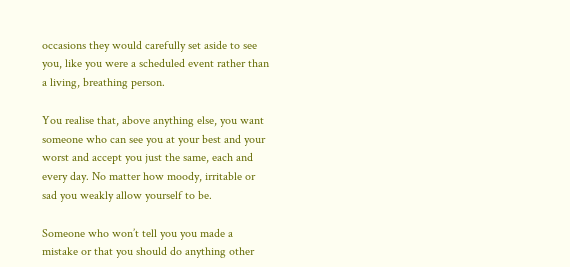occasions they would carefully set aside to see you, like you were a scheduled event rather than a living, breathing person.

You realise that, above anything else, you want someone who can see you at your best and your worst and accept you just the same, each and every day. No matter how moody, irritable or sad you weakly allow yourself to be.

Someone who won’t tell you you made a mistake or that you should do anything other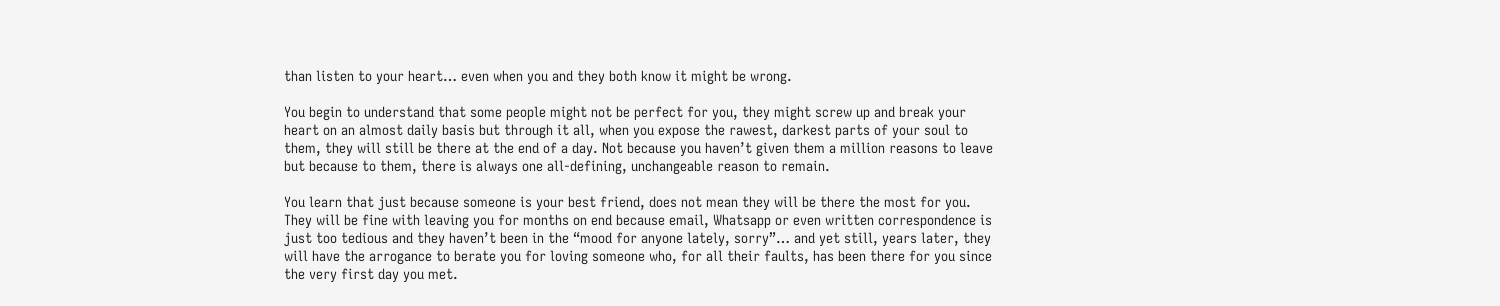than listen to your heart… even when you and they both know it might be wrong.

You begin to understand that some people might not be perfect for you, they might screw up and break your heart on an almost daily basis but through it all, when you expose the rawest, darkest parts of your soul to them, they will still be there at the end of a day. Not because you haven’t given them a million reasons to leave but because to them, there is always one all-defining, unchangeable reason to remain.

You learn that just because someone is your best friend, does not mean they will be there the most for you. They will be fine with leaving you for months on end because email, Whatsapp or even written correspondence is just too tedious and they haven’t been in the “mood for anyone lately, sorry”… and yet still, years later, they will have the arrogance to berate you for loving someone who, for all their faults, has been there for you since the very first day you met.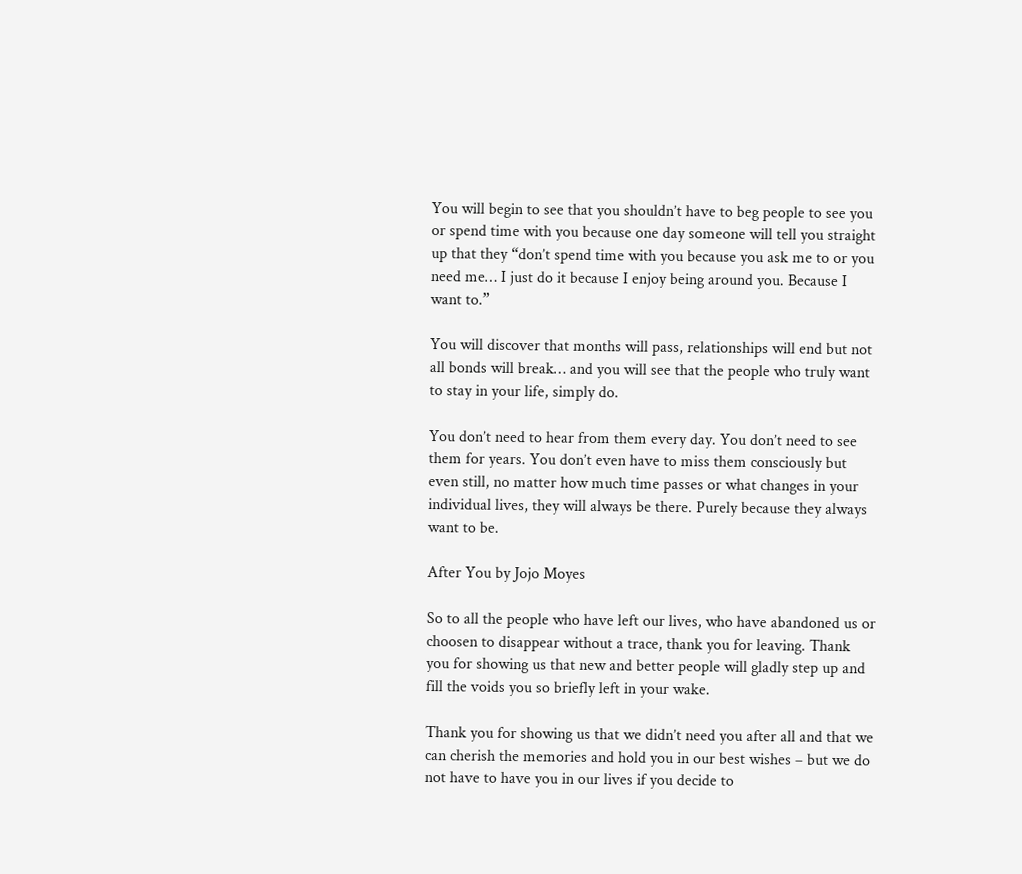You will begin to see that you shouldn’t have to beg people to see you or spend time with you because one day someone will tell you straight up that they “don’t spend time with you because you ask me to or you need me… I just do it because I enjoy being around you. Because I want to.”

You will discover that months will pass, relationships will end but not all bonds will break… and you will see that the people who truly want to stay in your life, simply do.

You don’t need to hear from them every day. You don’t need to see them for years. You don’t even have to miss them consciously but even still, no matter how much time passes or what changes in your individual lives, they will always be there. Purely because they always want to be.

After You by Jojo Moyes

So to all the people who have left our lives, who have abandoned us or choosen to disappear without a trace, thank you for leaving. Thank you for showing us that new and better people will gladly step up and fill the voids you so briefly left in your wake.

Thank you for showing us that we didn’t need you after all and that we can cherish the memories and hold you in our best wishes – but we do not have to have you in our lives if you decide to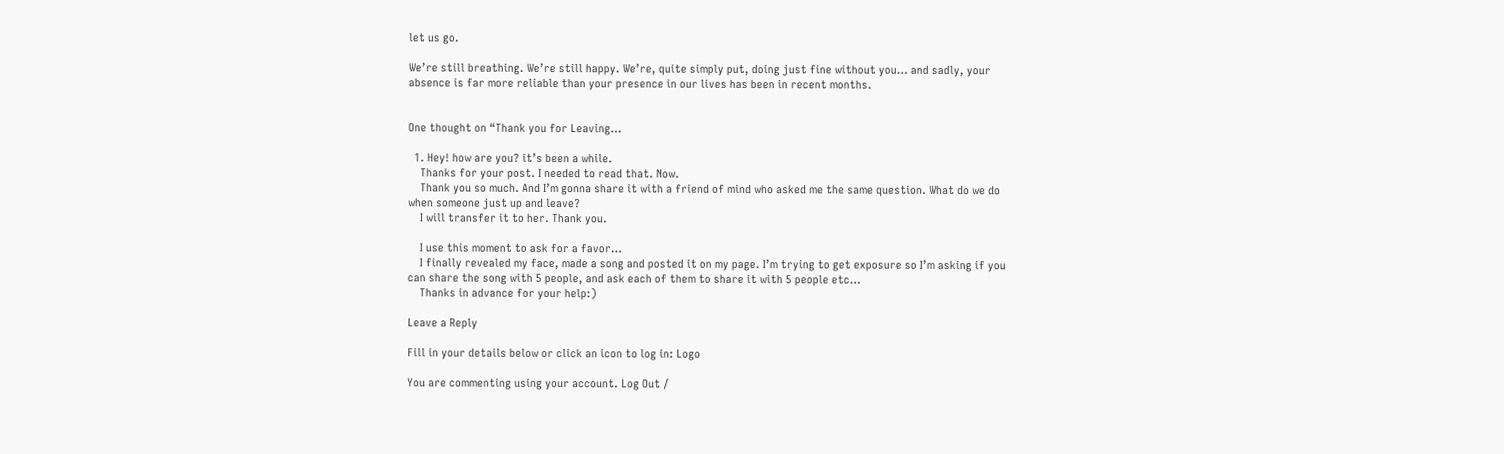let us go.

We’re still breathing. We’re still happy. We’re, quite simply put, doing just fine without you… and sadly, your absence is far more reliable than your presence in our lives has been in recent months.


One thought on “Thank you for Leaving…

  1. Hey! how are you? it’s been a while.
    Thanks for your post. I needed to read that. Now.
    Thank you so much. And I’m gonna share it with a friend of mind who asked me the same question. What do we do when someone just up and leave?
    I will transfer it to her. Thank you.

    I use this moment to ask for a favor…
    I finally revealed my face, made a song and posted it on my page. I’m trying to get exposure so I’m asking if you can share the song with 5 people, and ask each of them to share it with 5 people etc…
    Thanks in advance for your help:)

Leave a Reply

Fill in your details below or click an icon to log in: Logo

You are commenting using your account. Log Out /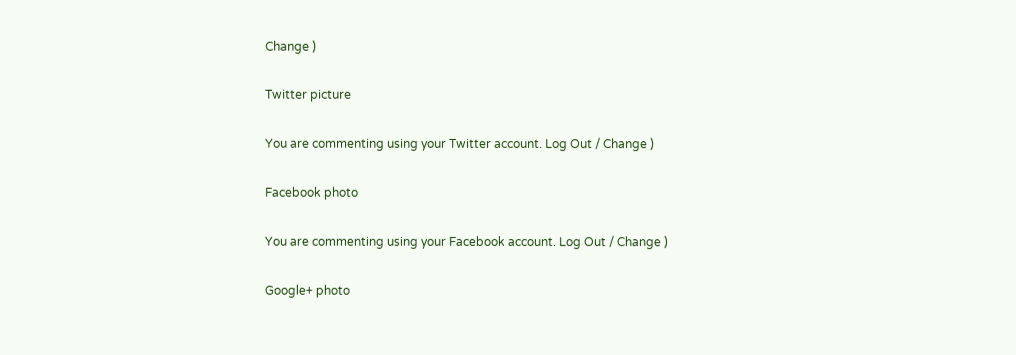Change )

Twitter picture

You are commenting using your Twitter account. Log Out / Change )

Facebook photo

You are commenting using your Facebook account. Log Out / Change )

Google+ photo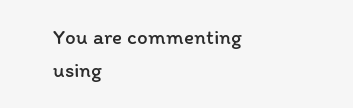You are commenting using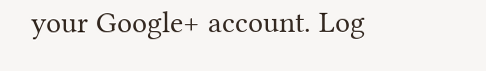your Google+ account. Log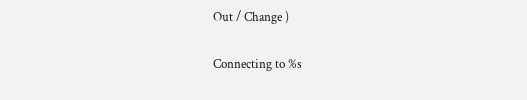Out / Change )

Connecting to %s